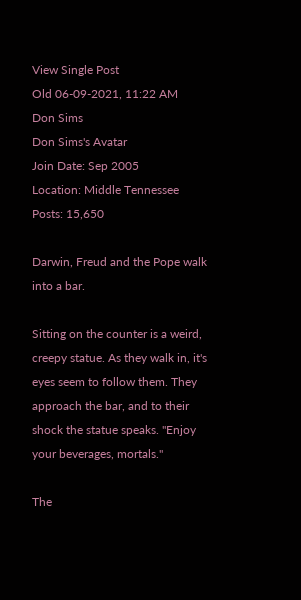View Single Post
Old 06-09-2021, 11:22 AM
Don Sims
Don Sims's Avatar
Join Date: Sep 2005
Location: Middle Tennessee
Posts: 15,650

Darwin, Freud and the Pope walk into a bar.

Sitting on the counter is a weird, creepy statue. As they walk in, it's eyes seem to follow them. They approach the bar, and to their shock the statue speaks. "Enjoy your beverages, mortals."

The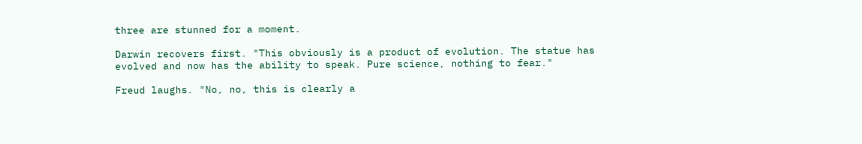three are stunned for a moment.

Darwin recovers first. "This obviously is a product of evolution. The statue has evolved and now has the ability to speak. Pure science, nothing to fear."

Freud laughs. "No, no, this is clearly a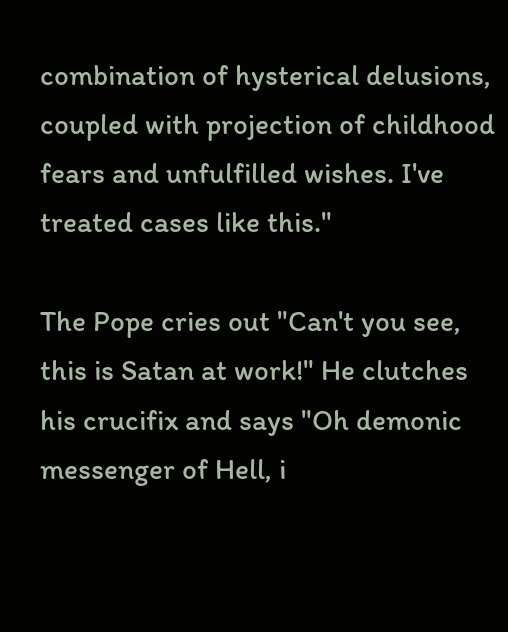combination of hysterical delusions, coupled with projection of childhood fears and unfulfilled wishes. I've treated cases like this."

The Pope cries out "Can't you see, this is Satan at work!" He clutches his crucifix and says "Oh demonic messenger of Hell, i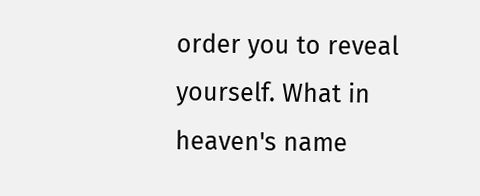order you to reveal yourself. What in heaven's name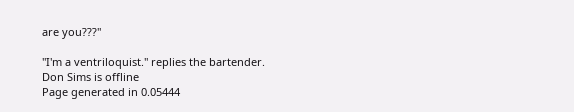are you???"

"I'm a ventriloquist." replies the bartender.
Don Sims is offline
Page generated in 0.05444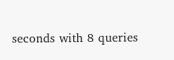seconds with 8 queries